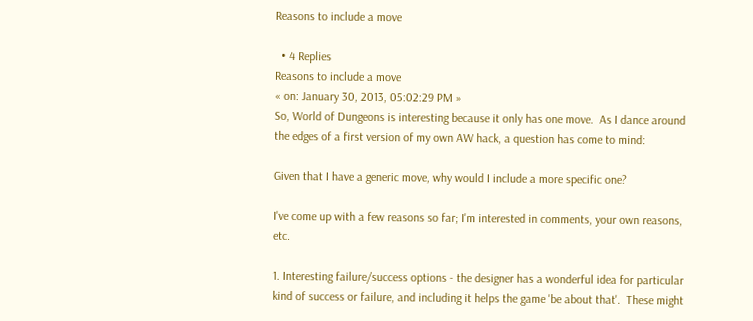Reasons to include a move

  • 4 Replies
Reasons to include a move
« on: January 30, 2013, 05:02:29 PM »
So, World of Dungeons is interesting because it only has one move.  As I dance around the edges of a first version of my own AW hack, a question has come to mind:

Given that I have a generic move, why would I include a more specific one?

I've come up with a few reasons so far; I'm interested in comments, your own reasons, etc.

1. Interesting failure/success options - the designer has a wonderful idea for particular kind of success or failure, and including it helps the game 'be about that'.  These might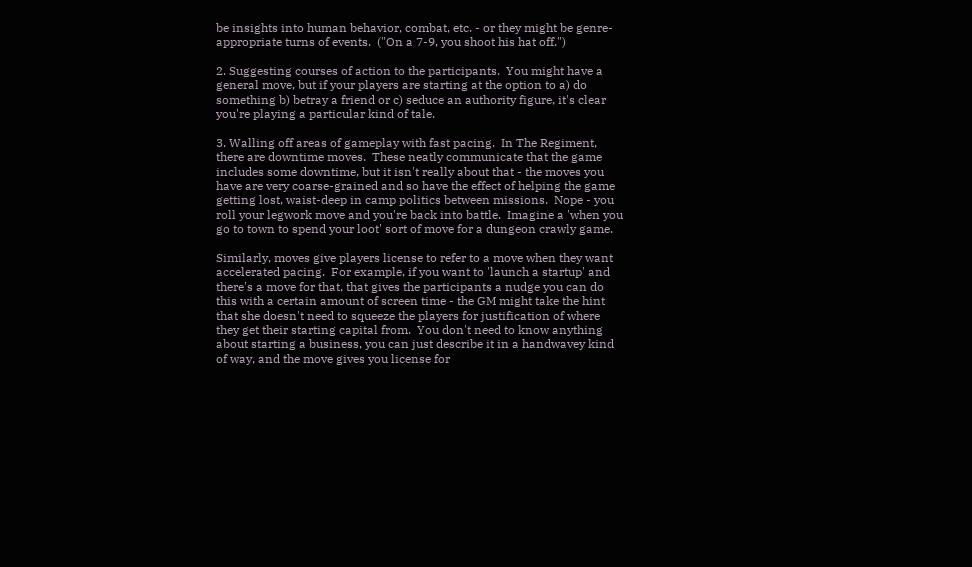be insights into human behavior, combat, etc. - or they might be genre-appropriate turns of events.  ("On a 7-9, you shoot his hat off.")

2. Suggesting courses of action to the participants.  You might have a general move, but if your players are starting at the option to a) do something b) betray a friend or c) seduce an authority figure, it's clear you're playing a particular kind of tale.

3. Walling off areas of gameplay with fast pacing.  In The Regiment, there are downtime moves.  These neatly communicate that the game includes some downtime, but it isn't really about that - the moves you have are very coarse-grained and so have the effect of helping the game getting lost, waist-deep in camp politics between missions.  Nope - you roll your legwork move and you're back into battle.  Imagine a 'when you go to town to spend your loot' sort of move for a dungeon crawly game.

Similarly, moves give players license to refer to a move when they want accelerated pacing.  For example, if you want to 'launch a startup' and there's a move for that, that gives the participants a nudge you can do this with a certain amount of screen time - the GM might take the hint that she doesn't need to squeeze the players for justification of where they get their starting capital from.  You don't need to know anything about starting a business, you can just describe it in a handwavey kind of way, and the move gives you license for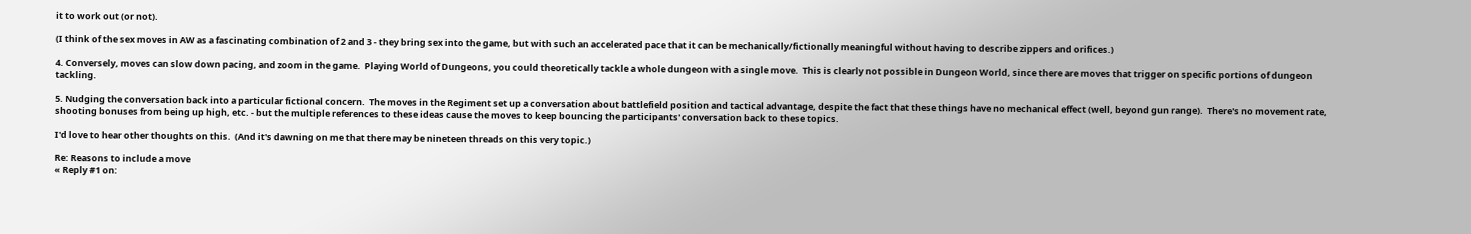it to work out (or not).

(I think of the sex moves in AW as a fascinating combination of 2 and 3 - they bring sex into the game, but with such an accelerated pace that it can be mechanically/fictionally meaningful without having to describe zippers and orifices.)

4. Conversely, moves can slow down pacing, and zoom in the game.  Playing World of Dungeons, you could theoretically tackle a whole dungeon with a single move.  This is clearly not possible in Dungeon World, since there are moves that trigger on specific portions of dungeon tackling.

5. Nudging the conversation back into a particular fictional concern.  The moves in the Regiment set up a conversation about battlefield position and tactical advantage, despite the fact that these things have no mechanical effect (well, beyond gun range).  There's no movement rate, shooting bonuses from being up high, etc. - but the multiple references to these ideas cause the moves to keep bouncing the participants' conversation back to these topics.

I'd love to hear other thoughts on this.  (And it's dawning on me that there may be nineteen threads on this very topic.)

Re: Reasons to include a move
« Reply #1 on: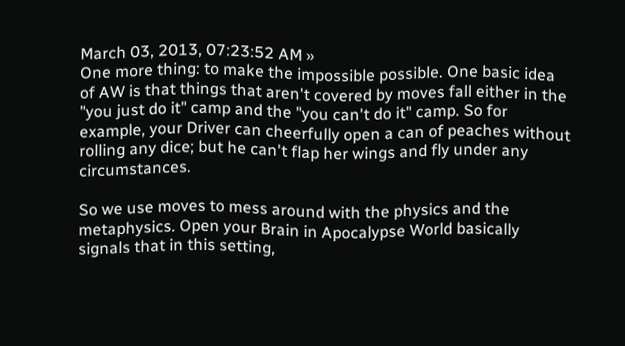March 03, 2013, 07:23:52 AM »
One more thing: to make the impossible possible. One basic idea of AW is that things that aren't covered by moves fall either in the "you just do it" camp and the "you can't do it" camp. So for example, your Driver can cheerfully open a can of peaches without rolling any dice; but he can't flap her wings and fly under any circumstances.

So we use moves to mess around with the physics and the metaphysics. Open your Brain in Apocalypse World basically signals that in this setting,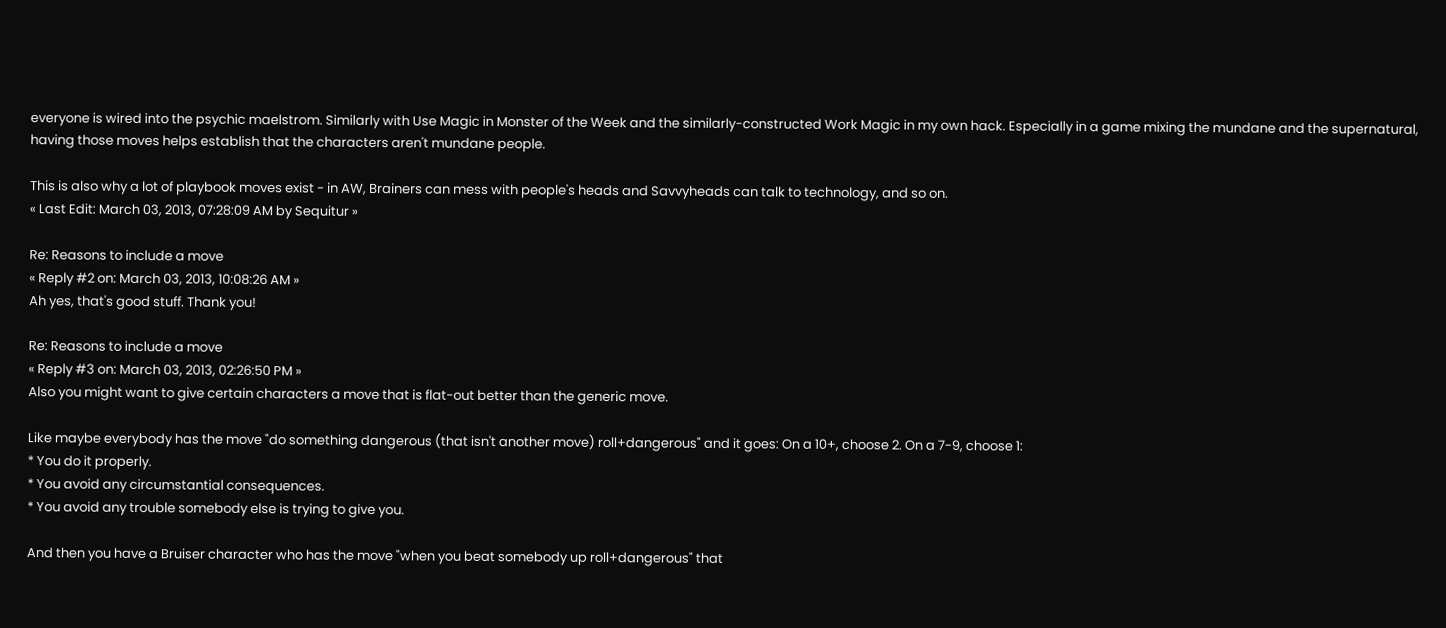everyone is wired into the psychic maelstrom. Similarly with Use Magic in Monster of the Week and the similarly-constructed Work Magic in my own hack. Especially in a game mixing the mundane and the supernatural, having those moves helps establish that the characters aren't mundane people.

This is also why a lot of playbook moves exist - in AW, Brainers can mess with people's heads and Savvyheads can talk to technology, and so on.
« Last Edit: March 03, 2013, 07:28:09 AM by Sequitur »

Re: Reasons to include a move
« Reply #2 on: March 03, 2013, 10:08:26 AM »
Ah yes, that's good stuff. Thank you!

Re: Reasons to include a move
« Reply #3 on: March 03, 2013, 02:26:50 PM »
Also you might want to give certain characters a move that is flat-out better than the generic move.

Like maybe everybody has the move "do something dangerous (that isn't another move) roll+dangerous" and it goes: On a 10+, choose 2. On a 7-9, choose 1:
* You do it properly.
* You avoid any circumstantial consequences.
* You avoid any trouble somebody else is trying to give you.

And then you have a Bruiser character who has the move "when you beat somebody up roll+dangerous" that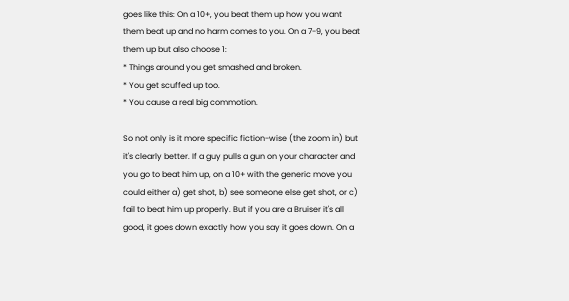goes like this: On a 10+, you beat them up how you want them beat up and no harm comes to you. On a 7-9, you beat them up but also choose 1:
* Things around you get smashed and broken.
* You get scuffed up too.
* You cause a real big commotion.

So not only is it more specific fiction-wise (the zoom in) but it's clearly better. If a guy pulls a gun on your character and you go to beat him up, on a 10+ with the generic move you could either a) get shot, b) see someone else get shot, or c) fail to beat him up properly. But if you are a Bruiser it's all good, it goes down exactly how you say it goes down. On a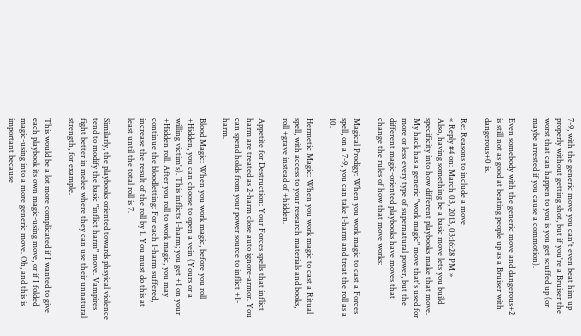7-9, with the generic move you can't even beat him up properly without getting shot, but if you're a Bruiser the worst that can happen to you is you get scuffed up (or maybe arrested if you cause a commotion).

Even somebody with the generic move and dangerous+2 is still not as good at beating people up as a Bruiser with dangerous+0 is.

Re: Reasons to include a move
« Reply #4 on: March 03, 2013, 03:16:28 PM »
Also, having something be a basic move lets you build specificity into how different playbooks make that move. My hack has a generic "work magic" move that's used for more or less every type of supernatural power, but the different magic-oriented playbooks have moves that change the rules of how that move works:

Magical Prodigy: When you work magic to cast a Forces spell, on a 7-9, you can take 1-harm and treat the roll as a 10.

Hermetic Magic: When you work magic to cast a Ritual spell, with access to your research materials and books, roll +grave instead of +hidden.

Appetite for Destruction: Your Forces spells that inflict harm are treated as 2-harm close auto ignore-armor. You can spend holds from your power source to inflict +1-harm.

Blood Magic: When you work magic, before you roll +Hidden, you can choose to open a vein (Yours or a willing victim's). This inflicts 1-harm; you get +1 on your +Hidden roll. After you roll to work magic, you may continue the bloodletting: For each 1-harm suffered, increase the result of the roll by 1. You must do this at least until the total roll is 7.

Similarly, the playbooks oriented towards phsyical violence tend to modify the basic "inflict harm" move. Vampires fight better in melee where they can use their unnatural strength, for example.

This would be a lot more complicated if I wanted to give each playbook its own magic-using move, or if I folded magic-using into a more generic move. Oh, and this is important because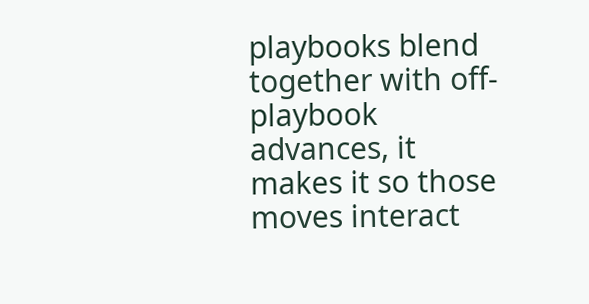playbooks blend together with off-playbook advances, it makes it so those moves interact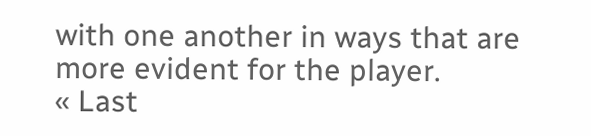with one another in ways that are more evident for the player.
« Last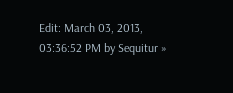Edit: March 03, 2013, 03:36:52 PM by Sequitur »